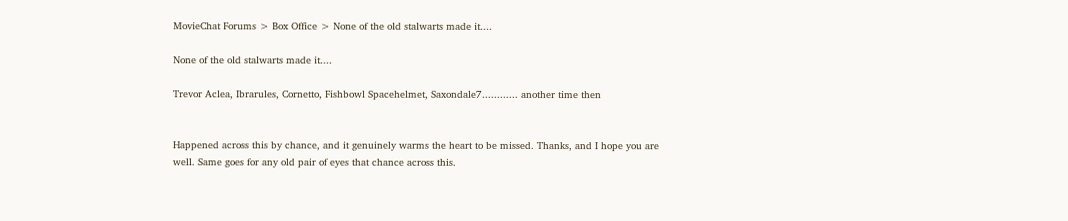MovieChat Forums > Box Office > None of the old stalwarts made it....

None of the old stalwarts made it....

Trevor Aclea, Ibrarules, Cornetto, Fishbowl Spacehelmet, Saxondale7............ another time then


Happened across this by chance, and it genuinely warms the heart to be missed. Thanks, and I hope you are well. Same goes for any old pair of eyes that chance across this.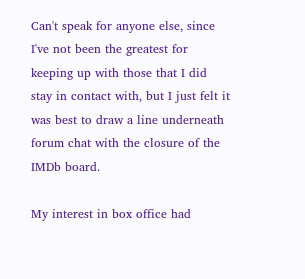Can't speak for anyone else, since I've not been the greatest for keeping up with those that I did stay in contact with, but I just felt it was best to draw a line underneath forum chat with the closure of the IMDb board.

My interest in box office had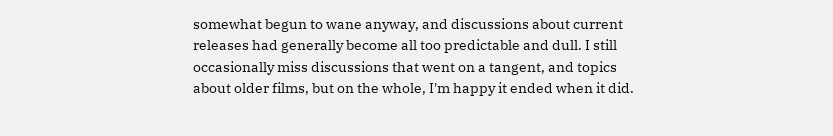somewhat begun to wane anyway, and discussions about current releases had generally become all too predictable and dull. I still occasionally miss discussions that went on a tangent, and topics about older films, but on the whole, I'm happy it ended when it did.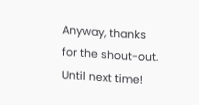Anyway, thanks for the shout-out. Until next time!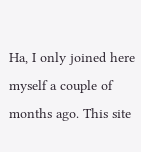Ha, I only joined here myself a couple of months ago. This site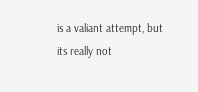is a valiant attempt, but its really not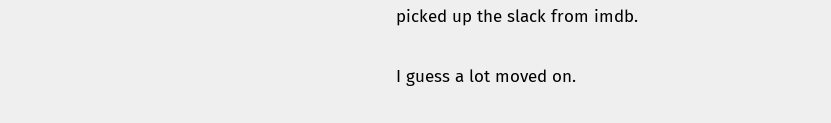picked up the slack from imdb.

I guess a lot moved on.